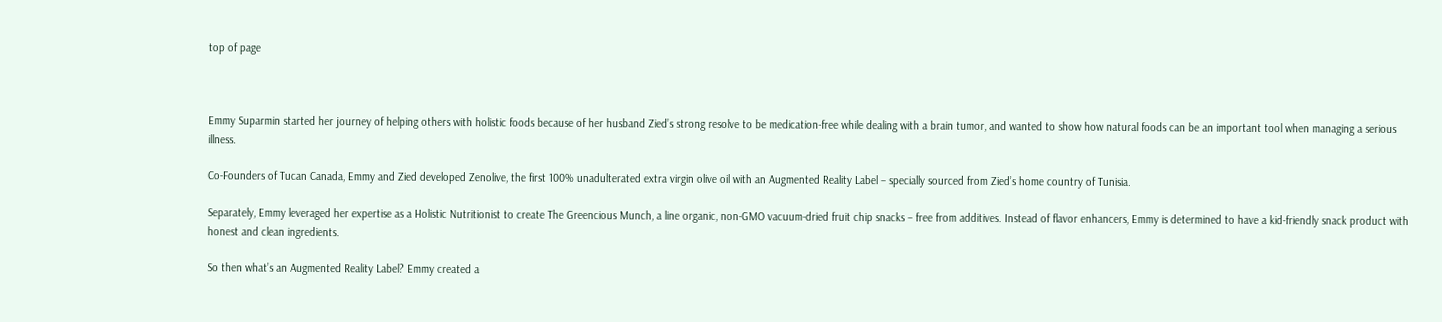top of page



Emmy Suparmin started her journey of helping others with holistic foods because of her husband Zied’s strong resolve to be medication-free while dealing with a brain tumor, and wanted to show how natural foods can be an important tool when managing a serious illness.

Co-Founders of Tucan Canada, Emmy and Zied developed Zenolive, the first 100% unadulterated extra virgin olive oil with an Augmented Reality Label – specially sourced from Zied’s home country of Tunisia.

Separately, Emmy leveraged her expertise as a Holistic Nutritionist to create The Greencious Munch, a line organic, non-GMO vacuum-dried fruit chip snacks – free from additives. Instead of flavor enhancers, Emmy is determined to have a kid-friendly snack product with honest and clean ingredients.

So then what’s an Augmented Reality Label? Emmy created a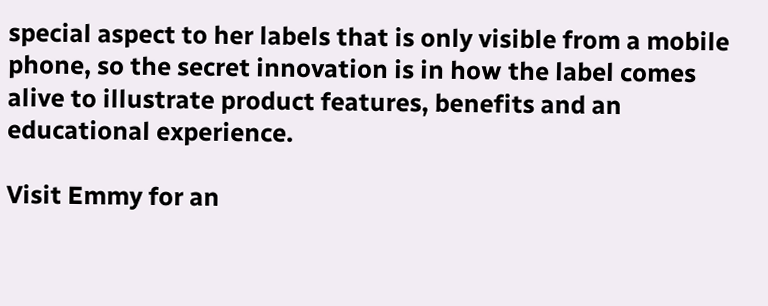special aspect to her labels that is only visible from a mobile phone, so the secret innovation is in how the label comes alive to illustrate product features, benefits and an educational experience.

Visit Emmy for an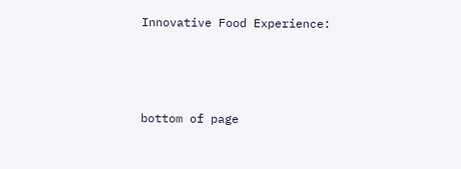Innovative Food Experience:



bottom of page